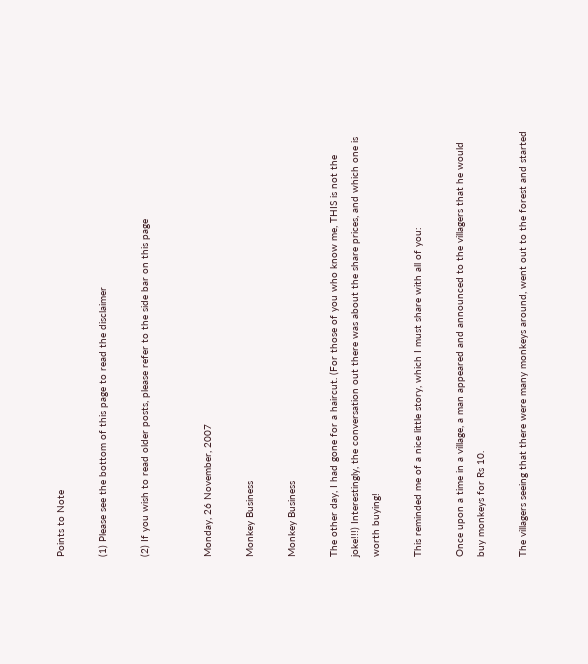Points to Note

(1) Please see the bottom of this page to read the disclaimer

(2) If you wish to read older posts, please refer to the side bar on this page


Monday, 26 November, 2007

Monkey Business

Monkey Business

The other day, I had gone for a haircut. (For those of you who know me, THIS is not the joke!!!) Interestingly, the conversation out there was about the share prices, and which one is worth buying!

This reminded me of a nice little story, which I must share with all of you:

Once upon a time in a village, a man appeared and announced to the villagers that he would buy monkeys for Rs 10.

The villagers seeing that there were many monkeys around, went out to the forest and started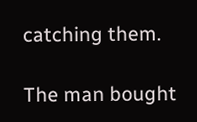catching them.

The man bought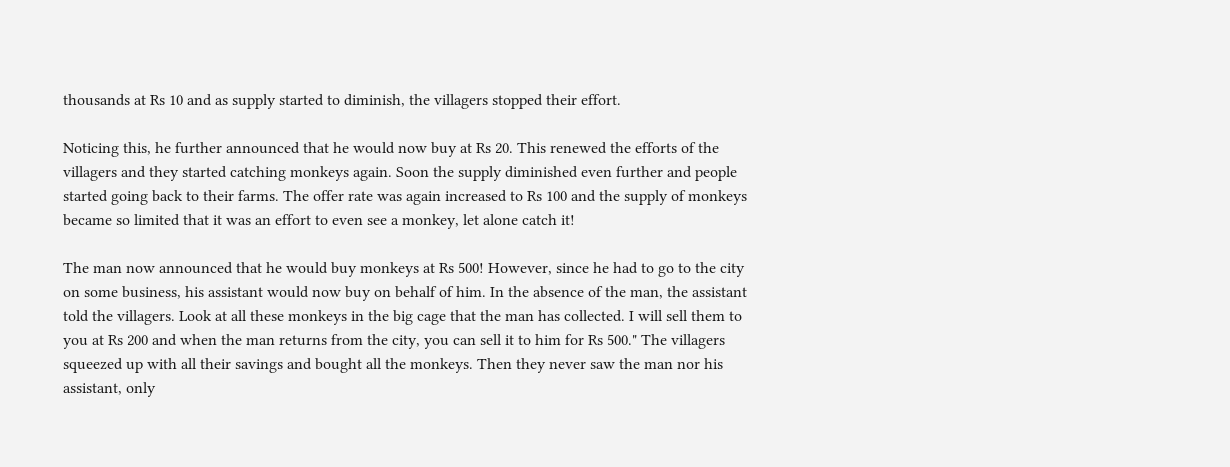thousands at Rs 10 and as supply started to diminish, the villagers stopped their effort.

Noticing this, he further announced that he would now buy at Rs 20. This renewed the efforts of the villagers and they started catching monkeys again. Soon the supply diminished even further and people started going back to their farms. The offer rate was again increased to Rs 100 and the supply of monkeys became so limited that it was an effort to even see a monkey, let alone catch it!

The man now announced that he would buy monkeys at Rs 500! However, since he had to go to the city on some business, his assistant would now buy on behalf of him. In the absence of the man, the assistant told the villagers. Look at all these monkeys in the big cage that the man has collected. I will sell them to you at Rs 200 and when the man returns from the city, you can sell it to him for Rs 500." The villagers squeezed up with all their savings and bought all the monkeys. Then they never saw the man nor his assistant, only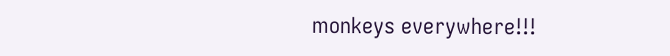monkeys everywhere!!!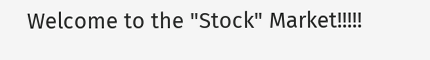Welcome to the "Stock" Market!!!!!